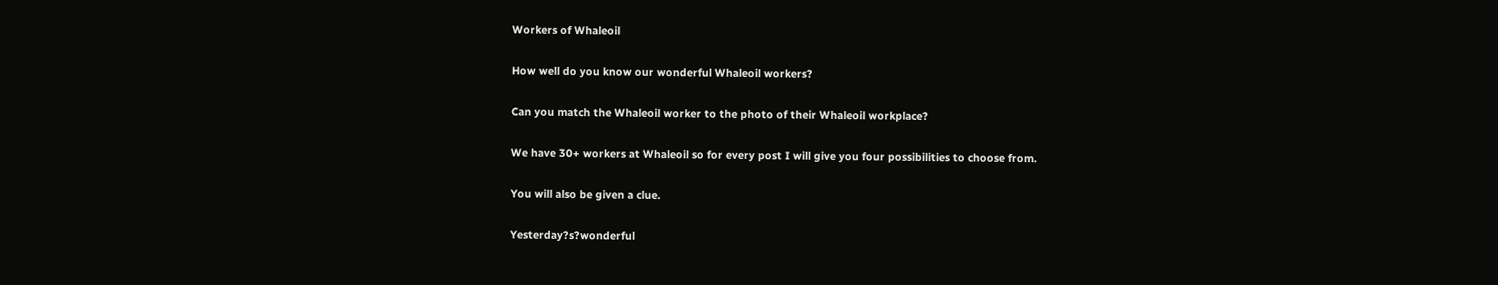Workers of Whaleoil

How well do you know our wonderful Whaleoil workers?

Can you match the Whaleoil worker to the photo of their Whaleoil workplace?

We have 30+ workers at Whaleoil so for every post I will give you four possibilities to choose from.

You will also be given a clue.

Yesterday?s?wonderful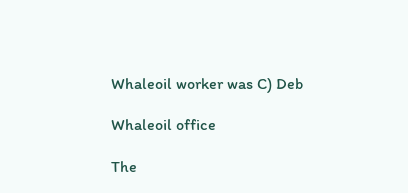Whaleoil worker was C) Deb

Whaleoil office

The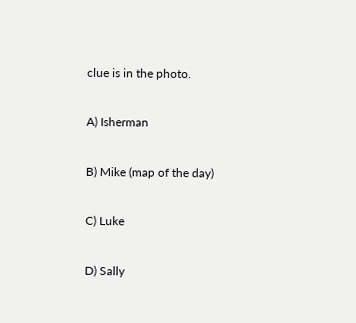clue is in the photo.

A) Isherman

B) Mike (map of the day)

C) Luke

D) Sally